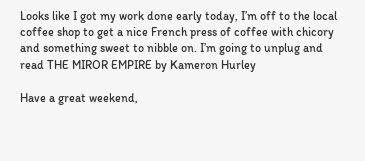Looks like I got my work done early today, I’m off to the local coffee shop to get a nice French press of coffee with chicory and something sweet to nibble on. I’m going to unplug and read THE MIROR EMPIRE by Kameron Hurley

Have a great weekend,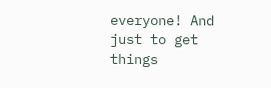everyone! And just to get things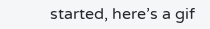started, here’s a gif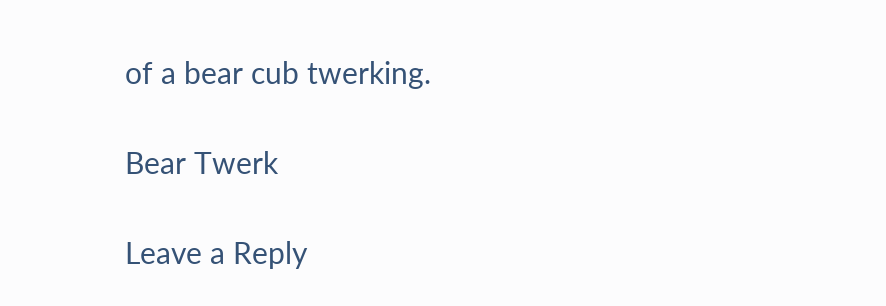of a bear cub twerking.

Bear Twerk

Leave a Reply